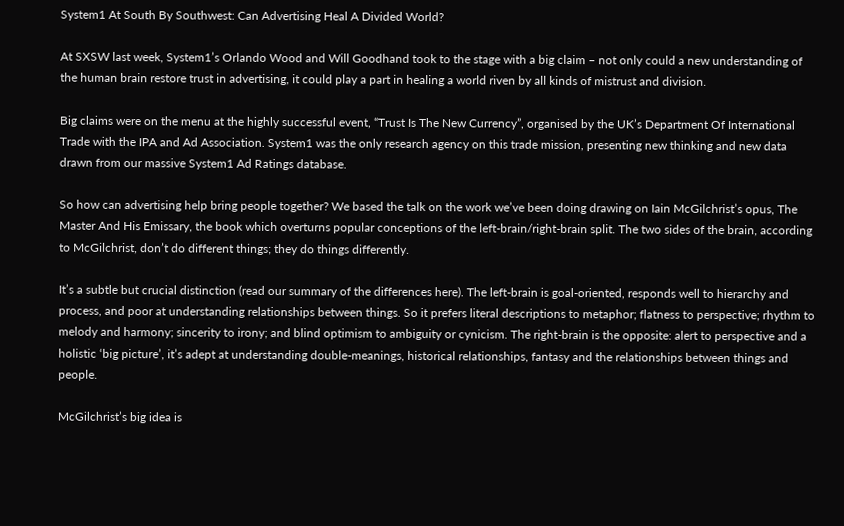System1 At South By Southwest: Can Advertising Heal A Divided World?

At SXSW last week, System1’s Orlando Wood and Will Goodhand took to the stage with a big claim – not only could a new understanding of the human brain restore trust in advertising, it could play a part in healing a world riven by all kinds of mistrust and division.

Big claims were on the menu at the highly successful event, “Trust Is The New Currency”, organised by the UK’s Department Of International Trade with the IPA and Ad Association. System1 was the only research agency on this trade mission, presenting new thinking and new data drawn from our massive System1 Ad Ratings database.

So how can advertising help bring people together? We based the talk on the work we’ve been doing drawing on Iain McGilchrist’s opus, The Master And His Emissary, the book which overturns popular conceptions of the left-brain/right-brain split. The two sides of the brain, according to McGilchrist, don’t do different things; they do things differently.

It’s a subtle but crucial distinction (read our summary of the differences here). The left-brain is goal-oriented, responds well to hierarchy and process, and poor at understanding relationships between things. So it prefers literal descriptions to metaphor; flatness to perspective; rhythm to melody and harmony; sincerity to irony; and blind optimism to ambiguity or cynicism. The right-brain is the opposite: alert to perspective and a holistic ‘big picture’, it’s adept at understanding double-meanings, historical relationships, fantasy and the relationships between things and people.

McGilchrist’s big idea is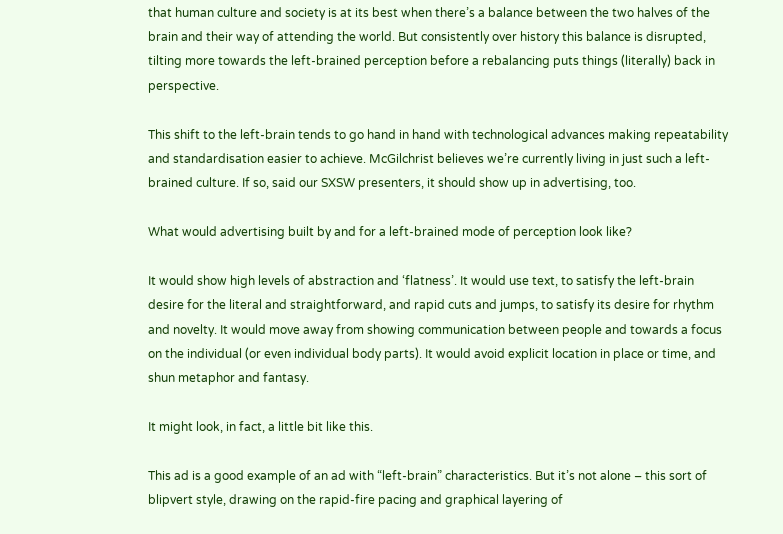that human culture and society is at its best when there’s a balance between the two halves of the brain and their way of attending the world. But consistently over history this balance is disrupted, tilting more towards the left-brained perception before a rebalancing puts things (literally) back in perspective.

This shift to the left-brain tends to go hand in hand with technological advances making repeatability and standardisation easier to achieve. McGilchrist believes we’re currently living in just such a left-brained culture. If so, said our SXSW presenters, it should show up in advertising, too.

What would advertising built by and for a left-brained mode of perception look like?

It would show high levels of abstraction and ‘flatness’. It would use text, to satisfy the left-brain desire for the literal and straightforward, and rapid cuts and jumps, to satisfy its desire for rhythm and novelty. It would move away from showing communication between people and towards a focus on the individual (or even individual body parts). It would avoid explicit location in place or time, and shun metaphor and fantasy.

It might look, in fact, a little bit like this.

This ad is a good example of an ad with “left-brain” characteristics. But it’s not alone – this sort of blipvert style, drawing on the rapid-fire pacing and graphical layering of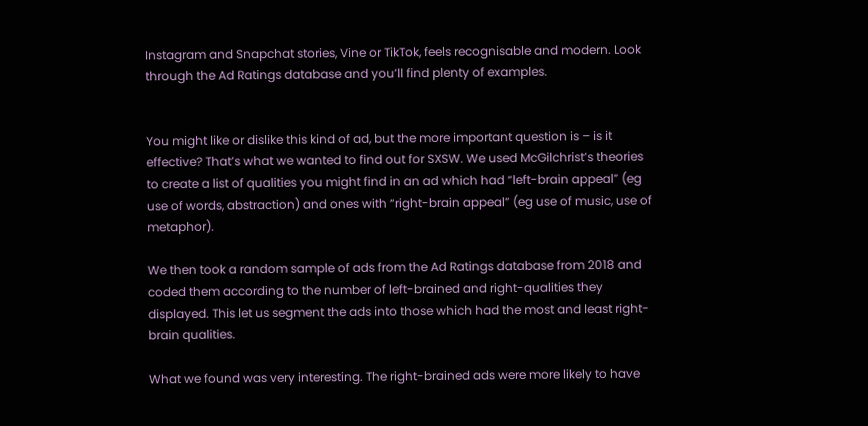Instagram and Snapchat stories, Vine or TikTok, feels recognisable and modern. Look through the Ad Ratings database and you’ll find plenty of examples.


You might like or dislike this kind of ad, but the more important question is – is it effective? That’s what we wanted to find out for SXSW. We used McGilchrist’s theories to create a list of qualities you might find in an ad which had “left-brain appeal” (eg use of words, abstraction) and ones with “right-brain appeal” (eg use of music, use of metaphor).

We then took a random sample of ads from the Ad Ratings database from 2018 and coded them according to the number of left-brained and right-qualities they displayed. This let us segment the ads into those which had the most and least right-brain qualities.

What we found was very interesting. The right-brained ads were more likely to have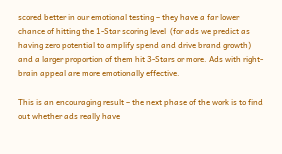scored better in our emotional testing – they have a far lower chance of hitting the 1-Star scoring level  (for ads we predict as having zero potential to amplify spend and drive brand growth) and a larger proportion of them hit 3-Stars or more. Ads with right-brain appeal are more emotionally effective.

This is an encouraging result – the next phase of the work is to find out whether ads really have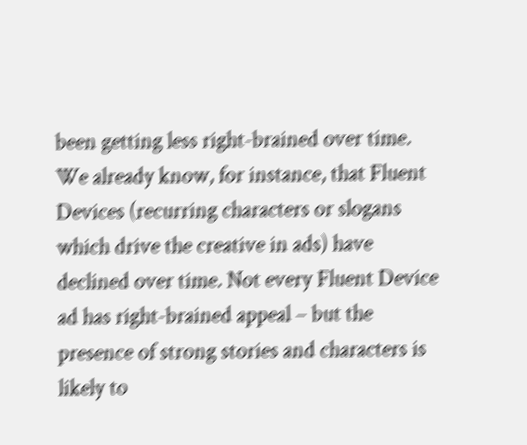been getting less right-brained over time. We already know, for instance, that Fluent Devices (recurring characters or slogans which drive the creative in ads) have declined over time. Not every Fluent Device ad has right-brained appeal – but the presence of strong stories and characters is likely to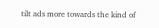tilt ads more towards the kind of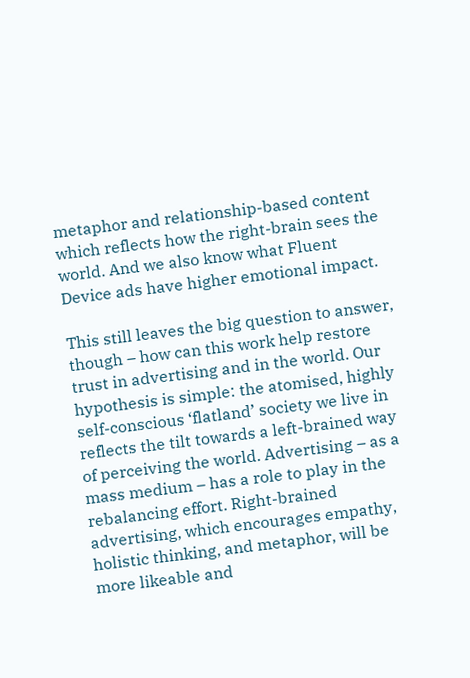metaphor and relationship-based content which reflects how the right-brain sees the world. And we also know what Fluent Device ads have higher emotional impact.

This still leaves the big question to answer, though – how can this work help restore trust in advertising and in the world. Our hypothesis is simple: the atomised, highly self-conscious ‘flatland’ society we live in reflects the tilt towards a left-brained way of perceiving the world. Advertising – as a mass medium – has a role to play in the rebalancing effort. Right-brained advertising, which encourages empathy, holistic thinking, and metaphor, will be more likeable and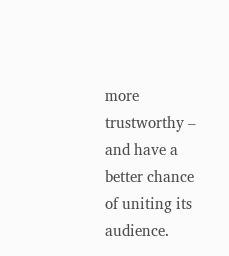more trustworthy – and have a better chance of uniting its audience.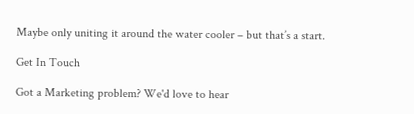Maybe only uniting it around the water cooler – but that’s a start.

Get In Touch

Got a Marketing problem? We'd love to hear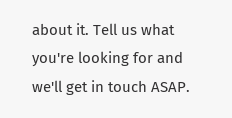about it. Tell us what you're looking for and we'll get in touch ASAP.